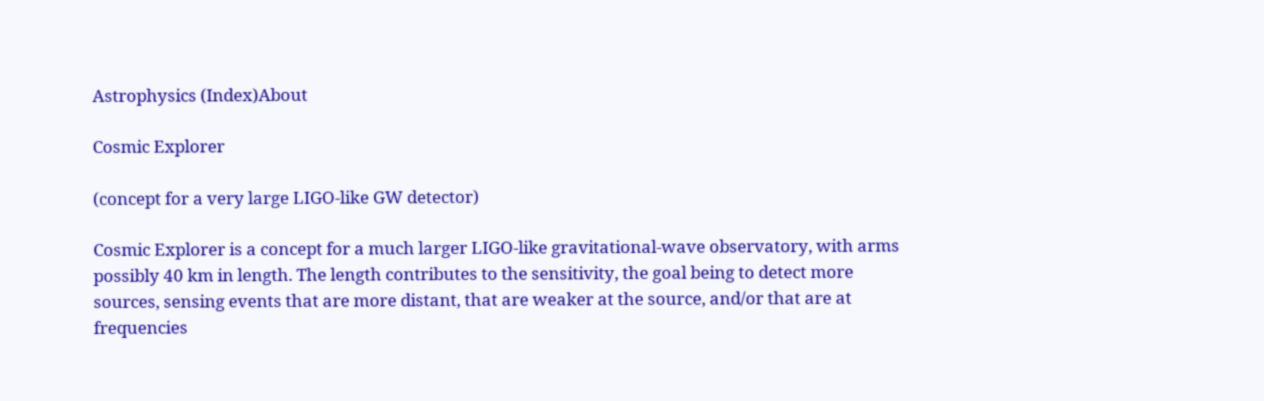Astrophysics (Index)About

Cosmic Explorer

(concept for a very large LIGO-like GW detector)

Cosmic Explorer is a concept for a much larger LIGO-like gravitational-wave observatory, with arms possibly 40 km in length. The length contributes to the sensitivity, the goal being to detect more sources, sensing events that are more distant, that are weaker at the source, and/or that are at frequencies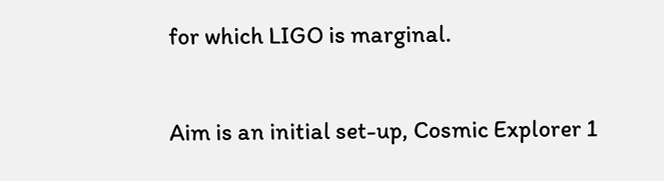for which LIGO is marginal.

Aim is an initial set-up, Cosmic Explorer 1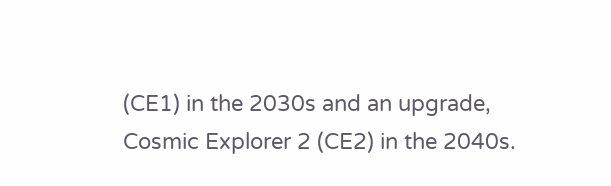(CE1) in the 2030s and an upgrade, Cosmic Explorer 2 (CE2) in the 2040s.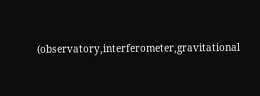(observatory,interferometer,gravitational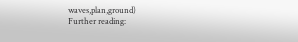waves,plan,ground)
Further reading: